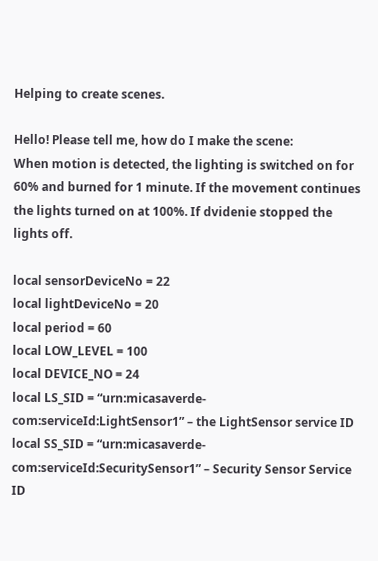Helping to create scenes.

Hello! Please tell me, how do I make the scene:
When motion is detected, the lighting is switched on for 60% and burned for 1 minute. If the movement continues the lights turned on at 100%. If dvidenie stopped the lights off.

local sensorDeviceNo = 22
local lightDeviceNo = 20
local period = 60
local LOW_LEVEL = 100
local DEVICE_NO = 24
local LS_SID = “urn:micasaverde-com:serviceId:LightSensor1” – the LightSensor service ID
local SS_SID = “urn:micasaverde-com:serviceId:SecuritySensor1” – Security Sensor Service ID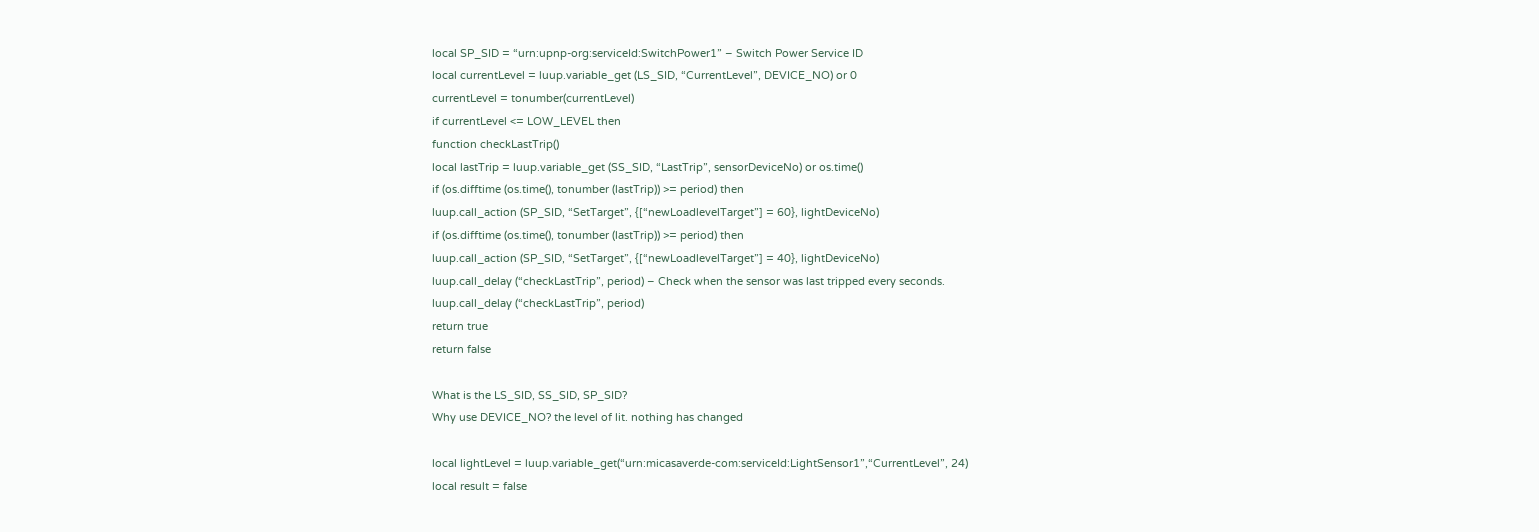local SP_SID = “urn:upnp-org:serviceId:SwitchPower1” – Switch Power Service ID
local currentLevel = luup.variable_get (LS_SID, “CurrentLevel”, DEVICE_NO) or 0
currentLevel = tonumber(currentLevel)
if currentLevel <= LOW_LEVEL then
function checkLastTrip()
local lastTrip = luup.variable_get (SS_SID, “LastTrip”, sensorDeviceNo) or os.time()
if (os.difftime (os.time(), tonumber (lastTrip)) >= period) then
luup.call_action (SP_SID, “SetTarget”, {[“newLoadlevelTarget”] = 60}, lightDeviceNo)
if (os.difftime (os.time(), tonumber (lastTrip)) >= period) then
luup.call_action (SP_SID, “SetTarget”, {[“newLoadlevelTarget”] = 40}, lightDeviceNo)
luup.call_delay (“checkLastTrip”, period) – Check when the sensor was last tripped every seconds.
luup.call_delay (“checkLastTrip”, period)
return true
return false

What is the LS_SID, SS_SID, SP_SID?
Why use DEVICE_NO? the level of lit. nothing has changed

local lightLevel = luup.variable_get(“urn:micasaverde-com:serviceId:LightSensor1”,“CurrentLevel”, 24)
local result = false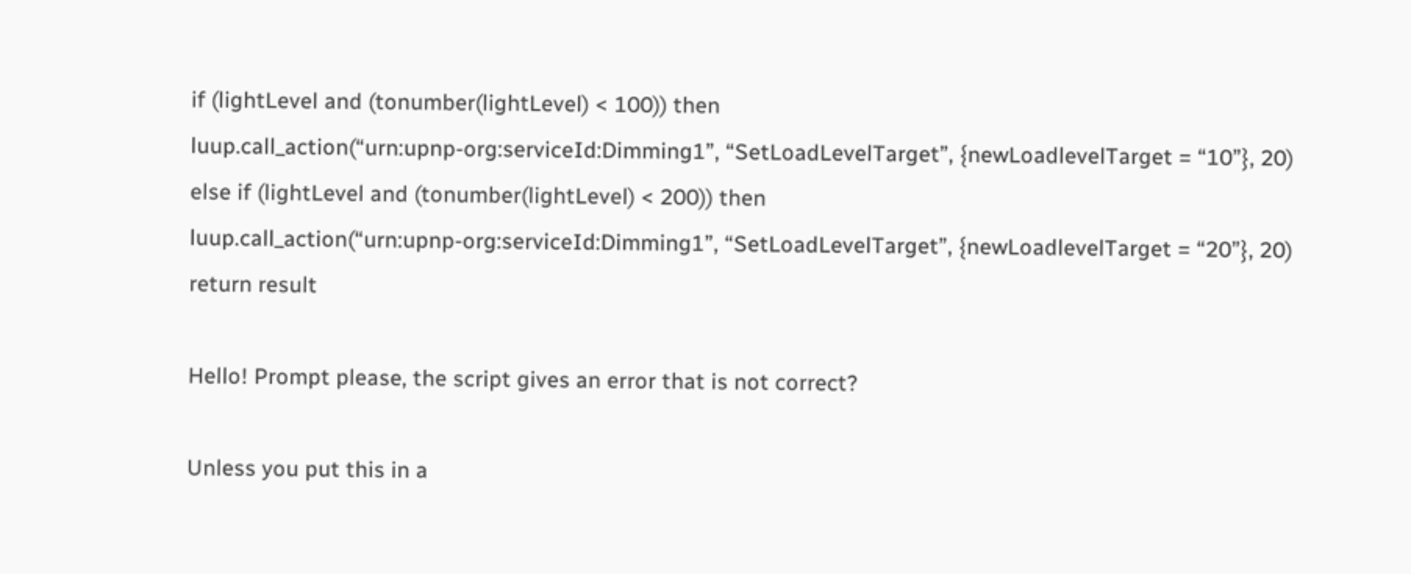if (lightLevel and (tonumber(lightLevel) < 100)) then
luup.call_action(“urn:upnp-org:serviceId:Dimming1”, “SetLoadLevelTarget”, {newLoadlevelTarget = “10”}, 20)
else if (lightLevel and (tonumber(lightLevel) < 200)) then
luup.call_action(“urn:upnp-org:serviceId:Dimming1”, “SetLoadLevelTarget”, {newLoadlevelTarget = “20”}, 20)
return result

Hello! Prompt please, the script gives an error that is not correct?

Unless you put this in a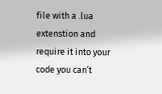file with a .lua extenstion and require it into your code you can’t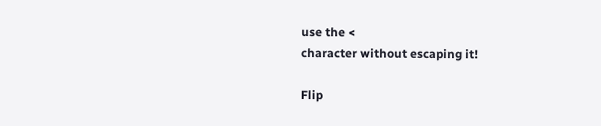use the <
character without escaping it!

Flip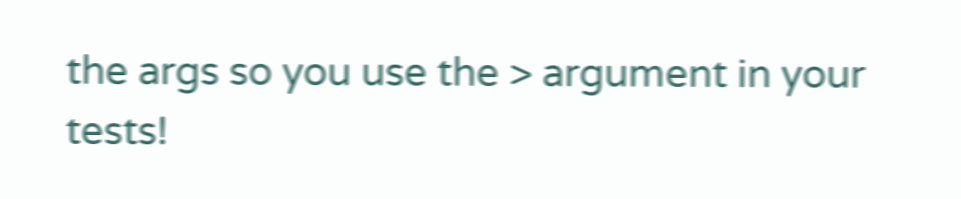the args so you use the > argument in your tests!